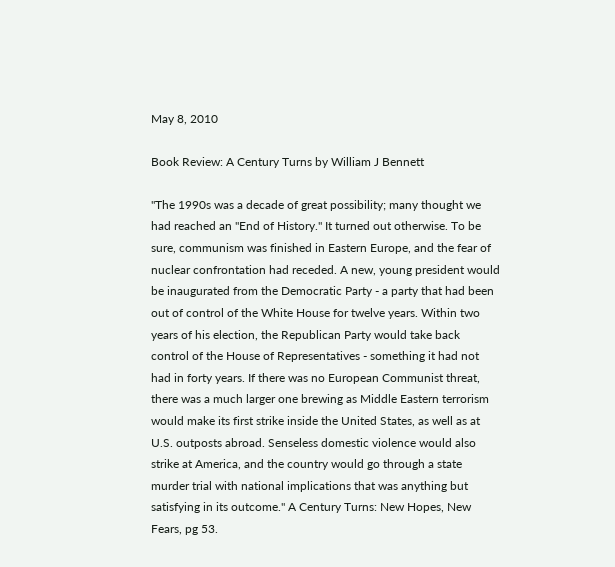May 8, 2010

Book Review: A Century Turns by William J Bennett

"The 1990s was a decade of great possibility; many thought we had reached an "End of History." It turned out otherwise. To be sure, communism was finished in Eastern Europe, and the fear of nuclear confrontation had receded. A new, young president would be inaugurated from the Democratic Party - a party that had been out of control of the White House for twelve years. Within two years of his election, the Republican Party would take back control of the House of Representatives - something it had not had in forty years. If there was no European Communist threat, there was a much larger one brewing as Middle Eastern terrorism would make its first strike inside the United States, as well as at U.S. outposts abroad. Senseless domestic violence would also strike at America, and the country would go through a state murder trial with national implications that was anything but satisfying in its outcome." A Century Turns: New Hopes, New Fears, pg 53.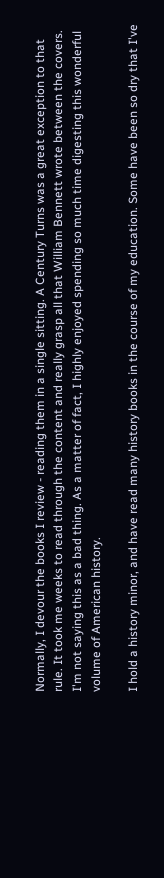Normally, I devour the books I review - reading them in a single sitting. A Century Turns was a great exception to that rule. It took me weeks to read through the content and really grasp all that William Bennett wrote between the covers. I'm not saying this as a bad thing. As a matter of fact, I highly enjoyed spending so much time digesting this wonderful volume of American history.

I hold a history minor, and have read many history books in the course of my education. Some have been so dry that I've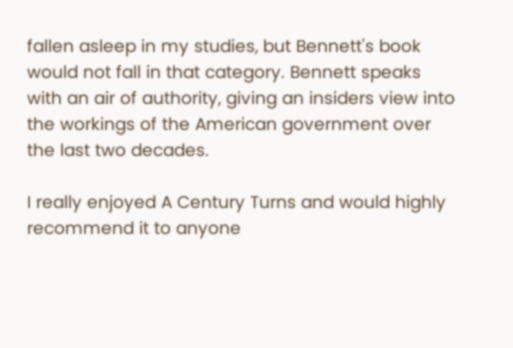fallen asleep in my studies, but Bennett's book would not fall in that category. Bennett speaks with an air of authority, giving an insiders view into the workings of the American government over the last two decades.

I really enjoyed A Century Turns and would highly recommend it to anyone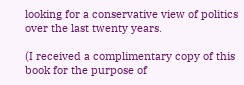looking for a conservative view of politics over the last twenty years.

(I received a complimentary copy of this book for the purpose of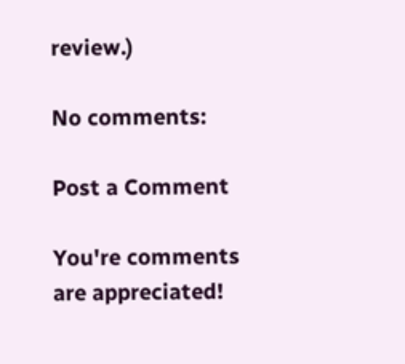review.)

No comments:

Post a Comment

You're comments are appreciated!